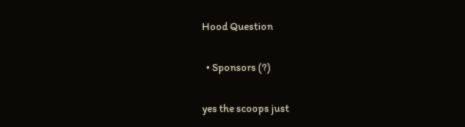Hood Question

  • Sponsors (?)

yes the scoops just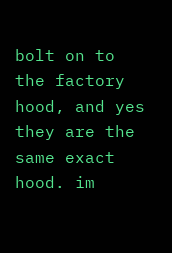bolt on to the factory hood, and yes they are the same exact hood. im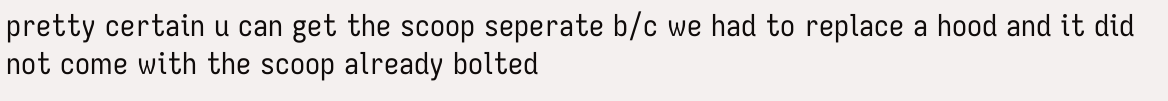pretty certain u can get the scoop seperate b/c we had to replace a hood and it did not come with the scoop already bolted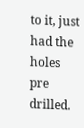to it, just had the holes pre drilled.